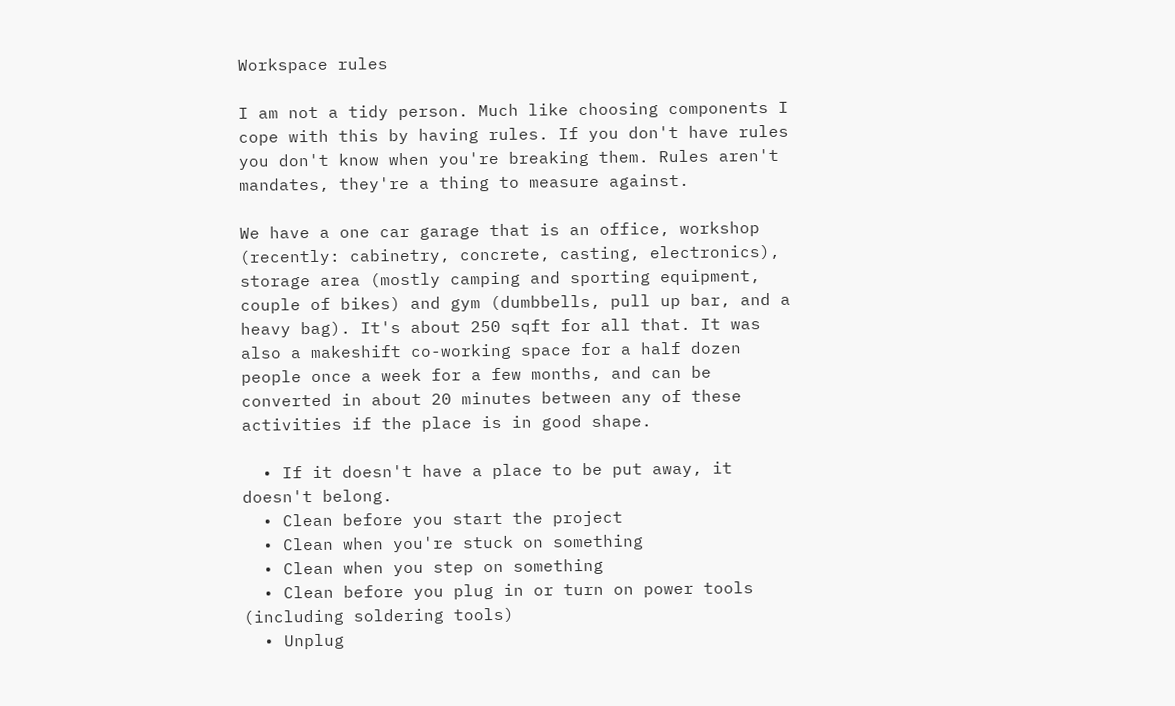Workspace rules

I am not a tidy person. Much like choosing components I cope with this by having rules. If you don't have rules you don't know when you're breaking them. Rules aren't mandates, they're a thing to measure against.

We have a one car garage that is an office, workshop (recently: cabinetry, concrete, casting, electronics), storage area (mostly camping and sporting equipment, couple of bikes) and gym (dumbbells, pull up bar, and a heavy bag). It's about 250 sqft for all that. It was also a makeshift co-working space for a half dozen people once a week for a few months, and can be converted in about 20 minutes between any of these activities if the place is in good shape.

  • If it doesn't have a place to be put away, it doesn't belong.
  • Clean before you start the project
  • Clean when you're stuck on something
  • Clean when you step on something
  • Clean before you plug in or turn on power tools (including soldering tools)
  • Unplug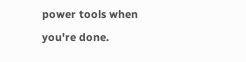power tools when you're done.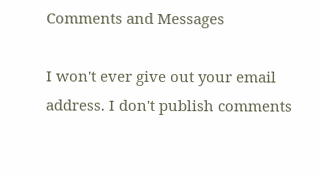Comments and Messages

I won't ever give out your email address. I don't publish comments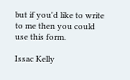but if you'd like to write to me then you could use this form.

Issac Kelly